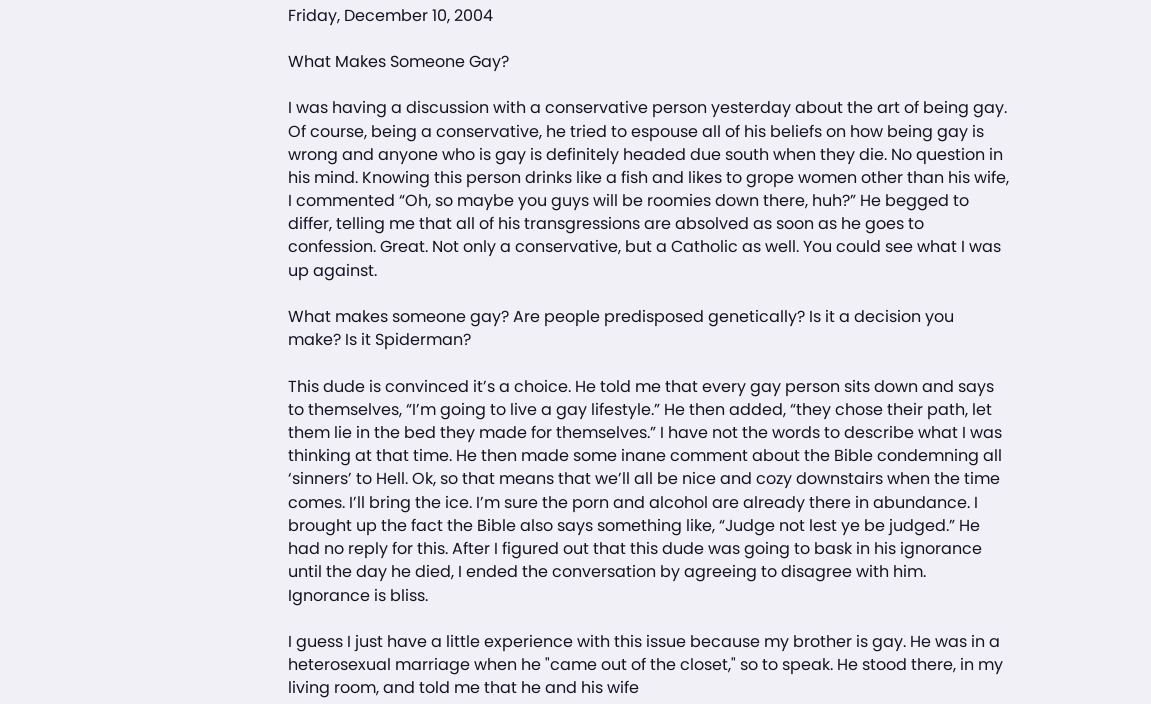Friday, December 10, 2004

What Makes Someone Gay?

I was having a discussion with a conservative person yesterday about the art of being gay. Of course, being a conservative, he tried to espouse all of his beliefs on how being gay is wrong and anyone who is gay is definitely headed due south when they die. No question in his mind. Knowing this person drinks like a fish and likes to grope women other than his wife, I commented “Oh, so maybe you guys will be roomies down there, huh?” He begged to differ, telling me that all of his transgressions are absolved as soon as he goes to confession. Great. Not only a conservative, but a Catholic as well. You could see what I was up against.

What makes someone gay? Are people predisposed genetically? Is it a decision you make? Is it Spiderman?

This dude is convinced it’s a choice. He told me that every gay person sits down and says to themselves, “I’m going to live a gay lifestyle.” He then added, “they chose their path, let them lie in the bed they made for themselves.” I have not the words to describe what I was thinking at that time. He then made some inane comment about the Bible condemning all ‘sinners’ to Hell. Ok, so that means that we’ll all be nice and cozy downstairs when the time comes. I’ll bring the ice. I’m sure the porn and alcohol are already there in abundance. I brought up the fact the Bible also says something like, “Judge not lest ye be judged.” He had no reply for this. After I figured out that this dude was going to bask in his ignorance until the day he died, I ended the conversation by agreeing to disagree with him. Ignorance is bliss.

I guess I just have a little experience with this issue because my brother is gay. He was in a heterosexual marriage when he "came out of the closet," so to speak. He stood there, in my living room, and told me that he and his wife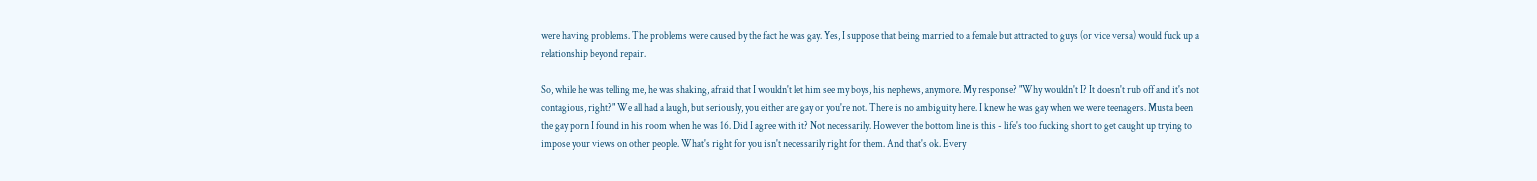were having problems. The problems were caused by the fact he was gay. Yes, I suppose that being married to a female but attracted to guys (or vice versa) would fuck up a relationship beyond repair.

So, while he was telling me, he was shaking, afraid that I wouldn't let him see my boys, his nephews, anymore. My response? "Why wouldn't I? It doesn't rub off and it's not contagious, right?" We all had a laugh, but seriously, you either are gay or you're not. There is no ambiguity here. I knew he was gay when we were teenagers. Musta been the gay porn I found in his room when he was 16. Did I agree with it? Not necessarily. However the bottom line is this - life's too fucking short to get caught up trying to impose your views on other people. What's right for you isn't necessarily right for them. And that's ok. Every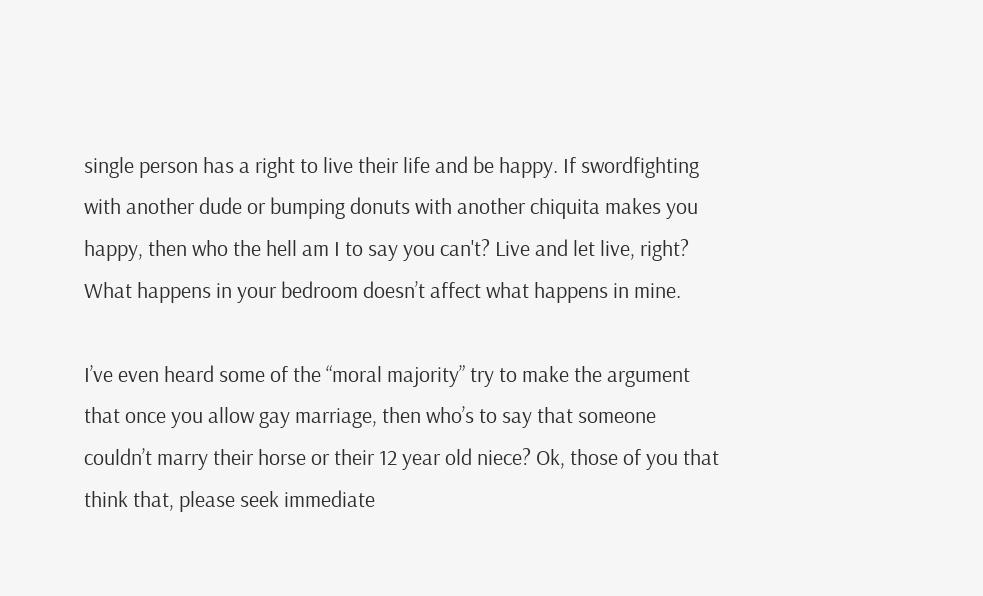single person has a right to live their life and be happy. If swordfighting with another dude or bumping donuts with another chiquita makes you happy, then who the hell am I to say you can't? Live and let live, right? What happens in your bedroom doesn’t affect what happens in mine.

I’ve even heard some of the “moral majority” try to make the argument that once you allow gay marriage, then who’s to say that someone couldn’t marry their horse or their 12 year old niece? Ok, those of you that think that, please seek immediate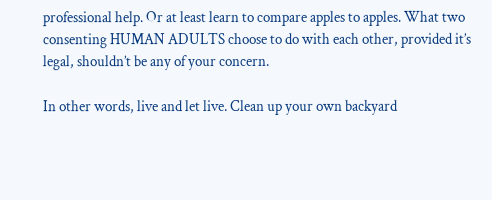professional help. Or at least learn to compare apples to apples. What two consenting HUMAN ADULTS choose to do with each other, provided it’s legal, shouldn’t be any of your concern.

In other words, live and let live. Clean up your own backyard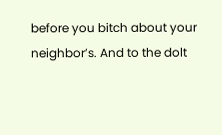before you bitch about your neighbor’s. And to the dolt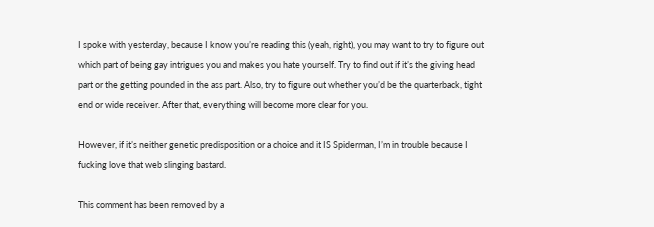I spoke with yesterday, because I know you’re reading this (yeah, right), you may want to try to figure out which part of being gay intrigues you and makes you hate yourself. Try to find out if it’s the giving head part or the getting pounded in the ass part. Also, try to figure out whether you’d be the quarterback, tight end or wide receiver. After that, everything will become more clear for you.

However, if it’s neither genetic predisposition or a choice and it IS Spiderman, I’m in trouble because I fucking love that web slinging bastard.

This comment has been removed by a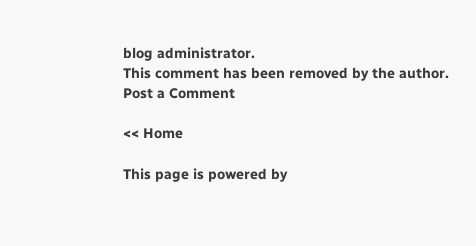blog administrator.
This comment has been removed by the author.
Post a Comment

<< Home

This page is powered by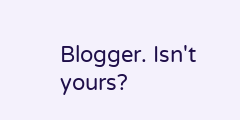Blogger. Isn't yours?